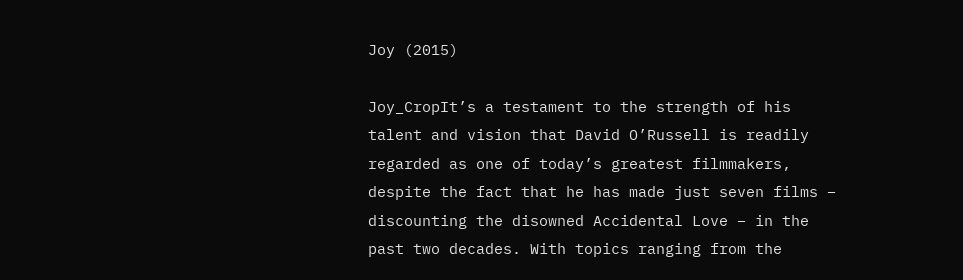Joy (2015)

Joy_CropIt’s a testament to the strength of his talent and vision that David O’Russell is readily regarded as one of today’s greatest filmmakers, despite the fact that he has made just seven films – discounting the disowned Accidental Love – in the past two decades. With topics ranging from the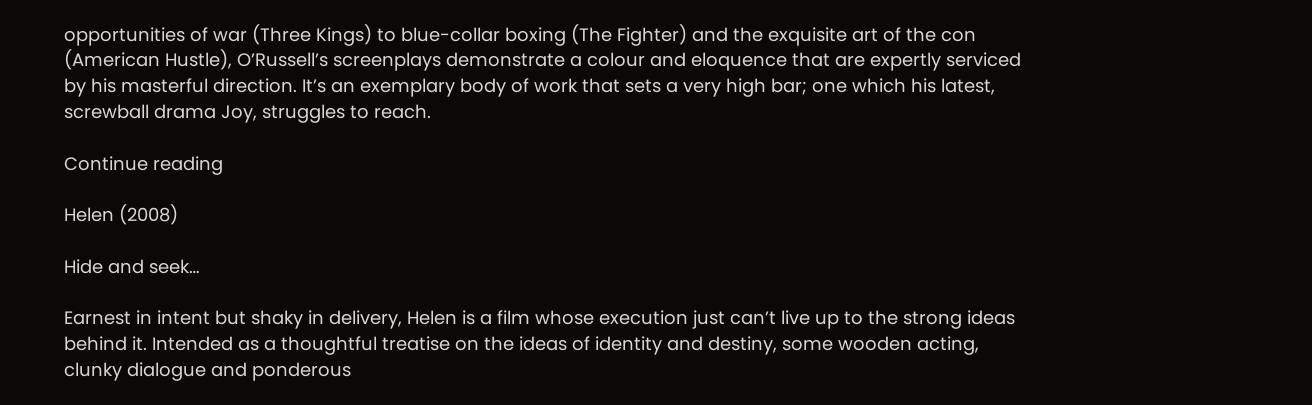opportunities of war (Three Kings) to blue-collar boxing (The Fighter) and the exquisite art of the con (American Hustle), O’Russell’s screenplays demonstrate a colour and eloquence that are expertly serviced by his masterful direction. It’s an exemplary body of work that sets a very high bar; one which his latest, screwball drama Joy, struggles to reach.

Continue reading

Helen (2008)

Hide and seek…

Earnest in intent but shaky in delivery, Helen is a film whose execution just can’t live up to the strong ideas behind it. Intended as a thoughtful treatise on the ideas of identity and destiny, some wooden acting, clunky dialogue and ponderous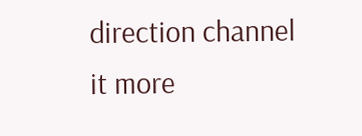direction channel it more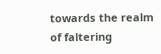towards the realm of faltering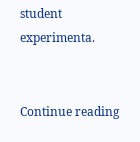student experimenta.


Continue reading